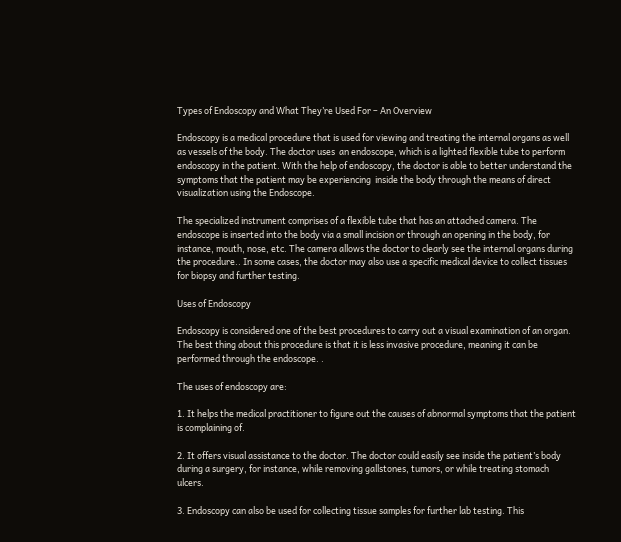Types of Endoscopy and What They’re Used For – An Overview

Endoscopy is a medical procedure that is used for viewing and treating the internal organs as well as vessels of the body. The doctor uses  an endoscope, which is a lighted flexible tube to perform endoscopy in the patient. With the help of endoscopy, the doctor is able to better understand the symptoms that the patient may be experiencing  inside the body through the means of direct visualization using the Endoscope.

The specialized instrument comprises of a flexible tube that has an attached camera. The endoscope is inserted into the body via a small incision or through an opening in the body, for instance, mouth, nose, etc. The camera allows the doctor to clearly see the internal organs during the procedure.. In some cases, the doctor may also use a specific medical device to collect tissues for biopsy and further testing.

Uses of Endoscopy

Endoscopy is considered one of the best procedures to carry out a visual examination of an organ. The best thing about this procedure is that it is less invasive procedure, meaning it can be performed through the endoscope. .

The uses of endoscopy are:

1. It helps the medical practitioner to figure out the causes of abnormal symptoms that the patient is complaining of.

2. It offers visual assistance to the doctor. The doctor could easily see inside the patient’s body during a surgery, for instance, while removing gallstones, tumors, or while treating stomach ulcers.

3. Endoscopy can also be used for collecting tissue samples for further lab testing. This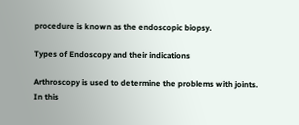procedure is known as the endoscopic biopsy.

Types of Endoscopy and their indications

Arthroscopy is used to determine the problems with joints. In this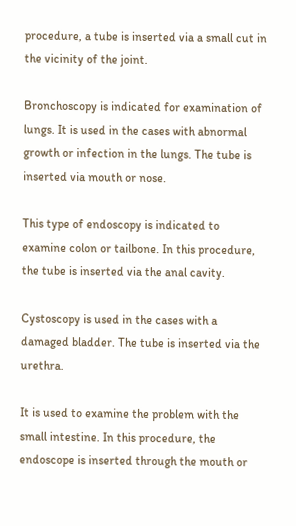procedure, a tube is inserted via a small cut in the vicinity of the joint.

Bronchoscopy is indicated for examination of lungs. It is used in the cases with abnormal growth or infection in the lungs. The tube is inserted via mouth or nose.

This type of endoscopy is indicated to examine colon or tailbone. In this procedure, the tube is inserted via the anal cavity.

Cystoscopy is used in the cases with a damaged bladder. The tube is inserted via the urethra.

It is used to examine the problem with the small intestine. In this procedure, the endoscope is inserted through the mouth or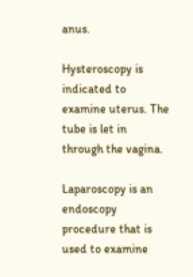anus.

Hysteroscopy is indicated to examine uterus. The tube is let in through the vagina.

Laparoscopy is an endoscopy procedure that is used to examine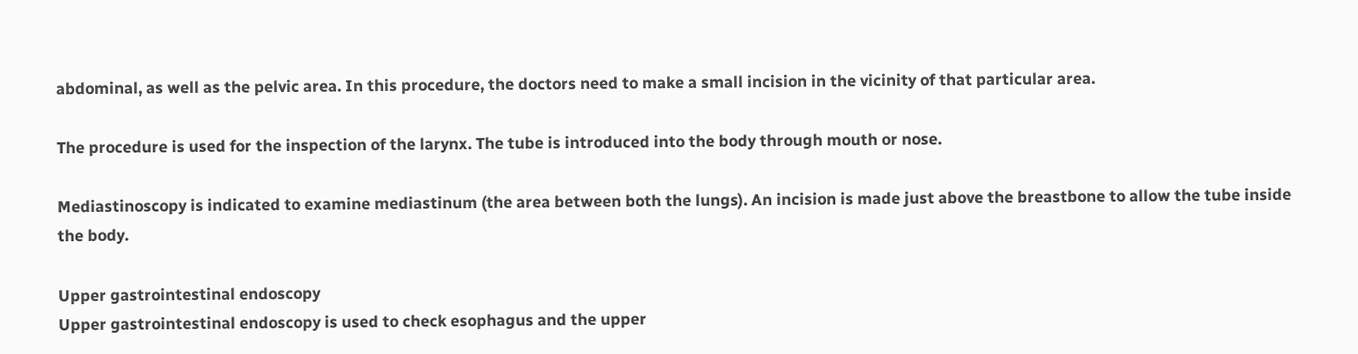abdominal, as well as the pelvic area. In this procedure, the doctors need to make a small incision in the vicinity of that particular area.

The procedure is used for the inspection of the larynx. The tube is introduced into the body through mouth or nose.

Mediastinoscopy is indicated to examine mediastinum (the area between both the lungs). An incision is made just above the breastbone to allow the tube inside the body.

Upper gastrointestinal endoscopy
Upper gastrointestinal endoscopy is used to check esophagus and the upper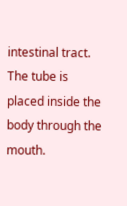intestinal tract. The tube is placed inside the body through the mouth.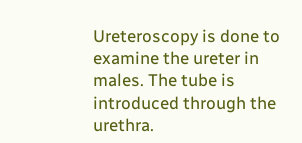Ureteroscopy is done to examine the ureter in males. The tube is introduced through the urethra.